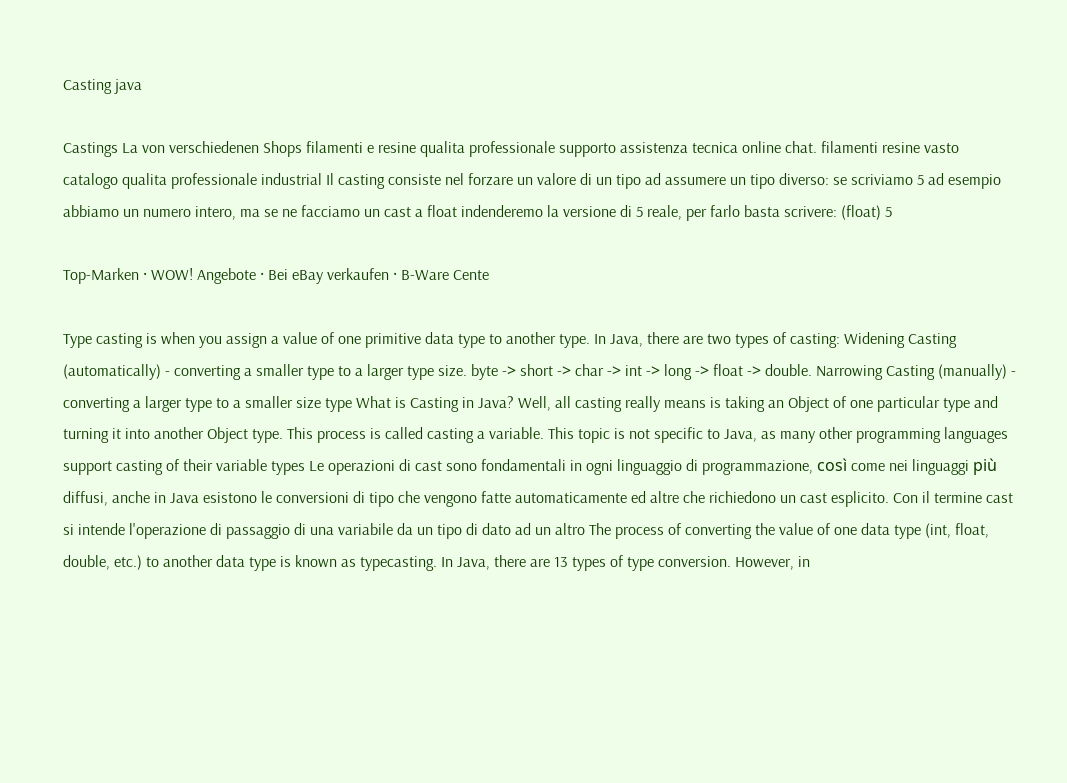Casting java

Castings La von verschiedenen Shops filamenti e resine qualita professionale supporto assistenza tecnica online chat. filamenti resine vasto catalogo qualita professionale industrial Il casting consiste nel forzare un valore di un tipo ad assumere un tipo diverso: se scriviamo 5 ad esempio abbiamo un numero intero, ma se ne facciamo un cast a float indenderemo la versione di 5 reale, per farlo basta scrivere: (float) 5

Top-Marken · WOW! Angebote · Bei eBay verkaufen · B-Ware Cente

Type casting is when you assign a value of one primitive data type to another type. In Java, there are two types of casting: Widening Casting (automatically) - converting a smaller type to a larger type size. byte -> short -> char -> int -> long -> float -> double. Narrowing Casting (manually) - converting a larger type to a smaller size type What is Casting in Java? Well, all casting really means is taking an Object of one particular type and turning it into another Object type. This process is called casting a variable. This topic is not specific to Java, as many other programming languages support casting of their variable types Le operazioni di cast sono fondamentali in ogni linguaggio di programmazione, così come nei linguaggi più diffusi, anche in Java esistono le conversioni di tipo che vengono fatte automaticamente ed altre che richiedono un cast esplicito. Con il termine cast si intende l'operazione di passaggio di una variabile da un tipo di dato ad un altro The process of converting the value of one data type (int, float, double, etc.) to another data type is known as typecasting. In Java, there are 13 types of type conversion. However, in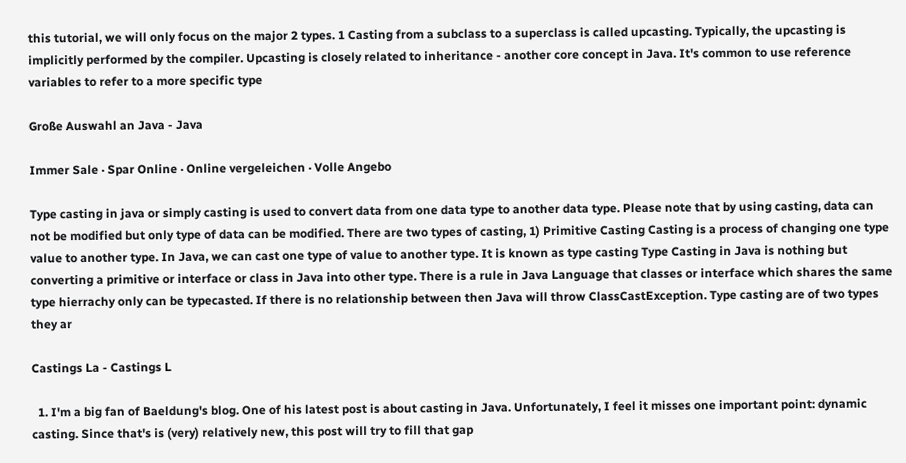this tutorial, we will only focus on the major 2 types. 1 Casting from a subclass to a superclass is called upcasting. Typically, the upcasting is implicitly performed by the compiler. Upcasting is closely related to inheritance - another core concept in Java. It's common to use reference variables to refer to a more specific type

Große Auswahl an Java - Java

Immer Sale · Spar Online · Online vergeleichen · Volle Angebo

Type casting in java or simply casting is used to convert data from one data type to another data type. Please note that by using casting, data can not be modified but only type of data can be modified. There are two types of casting, 1) Primitive Casting Casting is a process of changing one type value to another type. In Java, we can cast one type of value to another type. It is known as type casting Type Casting in Java is nothing but converting a primitive or interface or class in Java into other type. There is a rule in Java Language that classes or interface which shares the same type hierrachy only can be typecasted. If there is no relationship between then Java will throw ClassCastException. Type casting are of two types they ar

Castings La - Castings L

  1. I'm a big fan of Baeldung's blog. One of his latest post is about casting in Java. Unfortunately, I feel it misses one important point: dynamic casting. Since that's is (very) relatively new, this post will try to fill that gap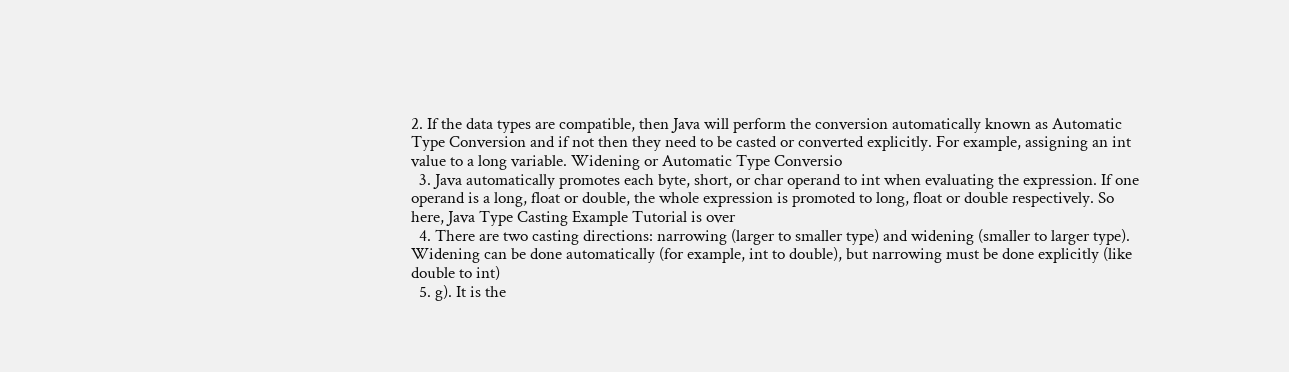2. If the data types are compatible, then Java will perform the conversion automatically known as Automatic Type Conversion and if not then they need to be casted or converted explicitly. For example, assigning an int value to a long variable. Widening or Automatic Type Conversio
  3. Java automatically promotes each byte, short, or char operand to int when evaluating the expression. If one operand is a long, float or double, the whole expression is promoted to long, float or double respectively. So here, Java Type Casting Example Tutorial is over
  4. There are two casting directions: narrowing (larger to smaller type) and widening (smaller to larger type). Widening can be done automatically (for example, int to double), but narrowing must be done explicitly (like double to int)
  5. g). It is the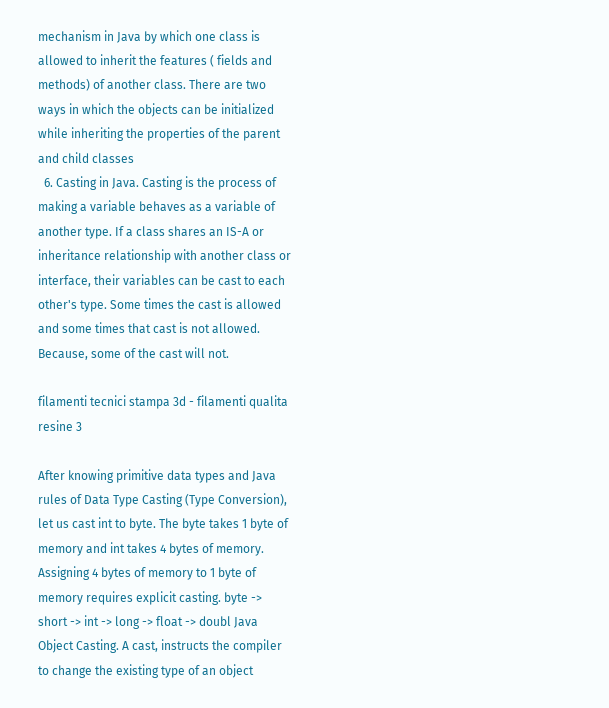mechanism in Java by which one class is allowed to inherit the features ( fields and methods) of another class. There are two ways in which the objects can be initialized while inheriting the properties of the parent and child classes
  6. Casting in Java. Casting is the process of making a variable behaves as a variable of another type. If a class shares an IS-A or inheritance relationship with another class or interface, their variables can be cast to each other's type. Some times the cast is allowed and some times that cast is not allowed. Because, some of the cast will not.

filamenti tecnici stampa 3d - filamenti qualita resine 3

After knowing primitive data types and Java rules of Data Type Casting (Type Conversion), let us cast int to byte. The byte takes 1 byte of memory and int takes 4 bytes of memory. Assigning 4 bytes of memory to 1 byte of memory requires explicit casting. byte -> short -> int -> long -> float -> doubl Java Object Casting. A cast, instructs the compiler to change the existing type of an object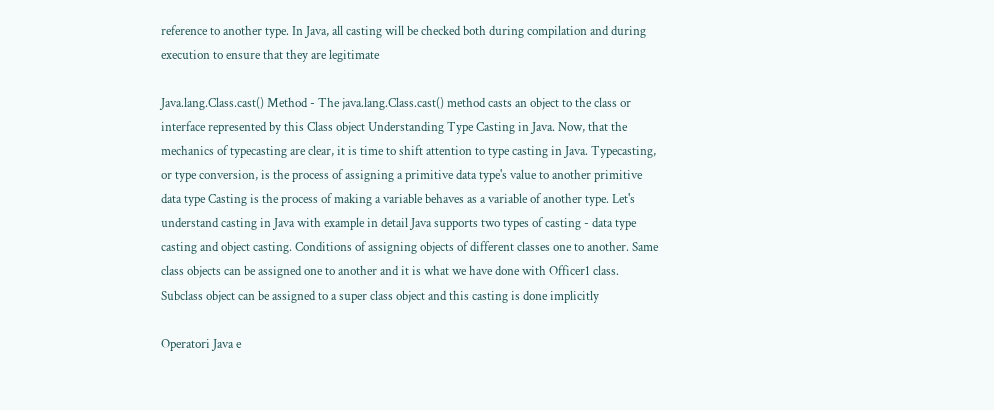reference to another type. In Java, all casting will be checked both during compilation and during execution to ensure that they are legitimate

Java.lang.Class.cast() Method - The java.lang.Class.cast() method casts an object to the class or interface represented by this Class object Understanding Type Casting in Java. Now, that the mechanics of typecasting are clear, it is time to shift attention to type casting in Java. Typecasting, or type conversion, is the process of assigning a primitive data type's value to another primitive data type Casting is the process of making a variable behaves as a variable of another type. Let's understand casting in Java with example in detail Java supports two types of casting - data type casting and object casting. Conditions of assigning objects of different classes one to another. Same class objects can be assigned one to another and it is what we have done with Officer1 class. Subclass object can be assigned to a super class object and this casting is done implicitly

Operatori Java e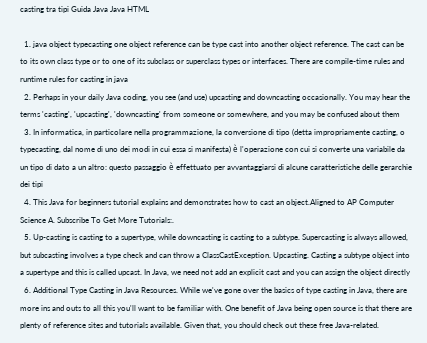casting tra tipi Guida Java Java HTML

  1. java object typecasting one object reference can be type cast into another object reference. The cast can be to its own class type or to one of its subclass or superclass types or interfaces. There are compile-time rules and runtime rules for casting in java
  2. Perhaps in your daily Java coding, you see (and use) upcasting and downcasting occasionally. You may hear the terms 'casting', 'upcasting', 'downcasting' from someone or somewhere, and you may be confused about them
  3. In informatica, in particolare nella programmazione, la conversione di tipo (detta impropriamente casting, o typecasting, dal nome di uno dei modi in cui essa si manifesta) è l'operazione con cui si converte una variabile da un tipo di dato a un altro: questo passaggio è effettuato per avvantaggiarsi di alcune caratteristiche delle gerarchie dei tipi
  4. This Java for beginners tutorial explains and demonstrates how to cast an object.Aligned to AP Computer Science A. Subscribe To Get More Tutorials:.
  5. Up-casting is casting to a supertype, while downcasting is casting to a subtype. Supercasting is always allowed, but subcasting involves a type check and can throw a ClassCastException. Upcasting. Casting a subtype object into a supertype and this is called upcast. In Java, we need not add an explicit cast and you can assign the object directly
  6. Additional Type Casting in Java Resources. While we've gone over the basics of type casting in Java, there are more ins and outs to all this you'll want to be familiar with. One benefit of Java being open source is that there are plenty of reference sites and tutorials available. Given that, you should check out these free Java-related.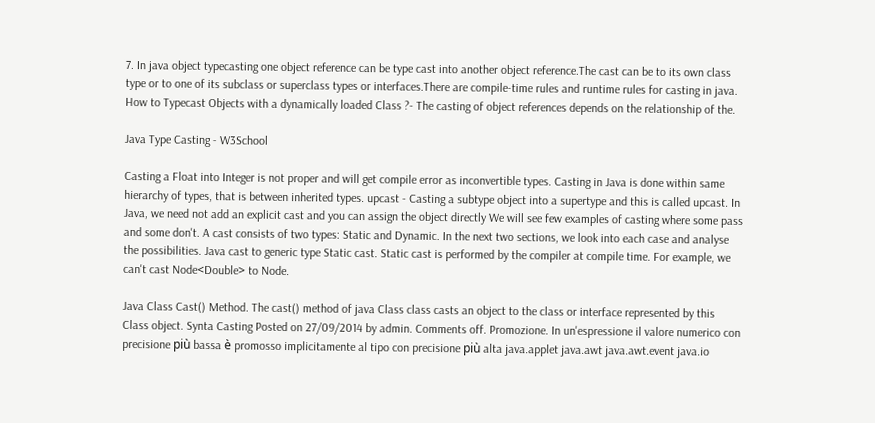7. In java object typecasting one object reference can be type cast into another object reference.The cast can be to its own class type or to one of its subclass or superclass types or interfaces.There are compile-time rules and runtime rules for casting in java. How to Typecast Objects with a dynamically loaded Class ?- The casting of object references depends on the relationship of the.

Java Type Casting - W3School

Casting a Float into Integer is not proper and will get compile error as inconvertible types. Casting in Java is done within same hierarchy of types, that is between inherited types. upcast - Casting a subtype object into a supertype and this is called upcast. In Java, we need not add an explicit cast and you can assign the object directly We will see few examples of casting where some pass and some don't. A cast consists of two types: Static and Dynamic. In the next two sections, we look into each case and analyse the possibilities. Java cast to generic type Static cast. Static cast is performed by the compiler at compile time. For example, we can't cast Node<Double> to Node.

Java Class Cast() Method. The cast() method of java Class class casts an object to the class or interface represented by this Class object. Synta Casting Posted on 27/09/2014 by admin. Comments off. Promozione. In un'espressione il valore numerico con precisione più bassa è promosso implicitamente al tipo con precisione più alta java.applet java.awt java.awt.event java.io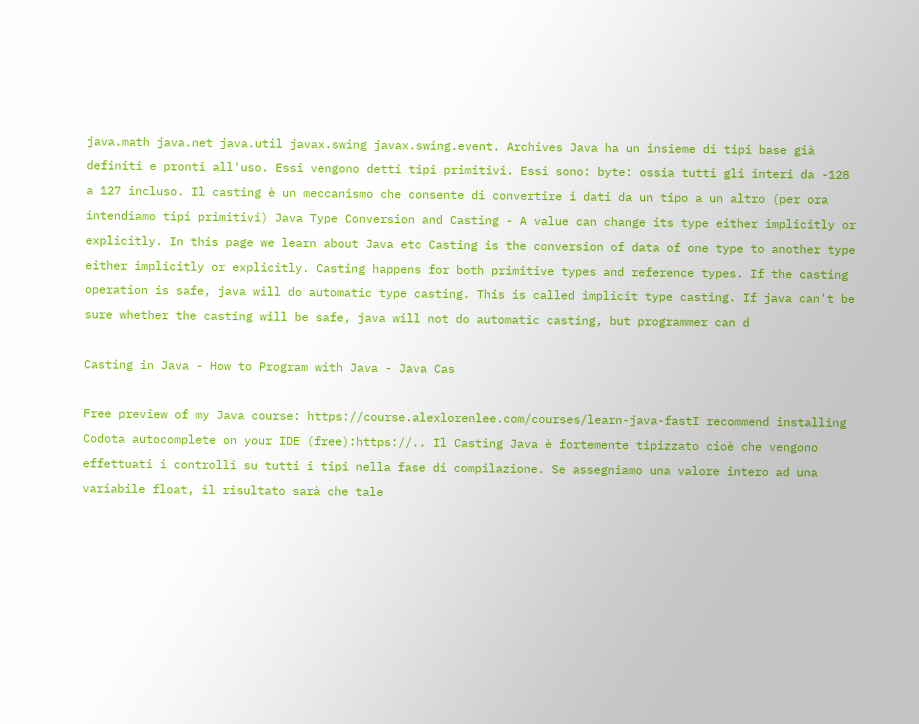java.math java.net java.util javax.swing javax.swing.event. Archives Java ha un insieme di tipi base già definiti e pronti all'uso. Essi vengono detti tipi primitivi. Essi sono: byte: ossia tutti gli interi da -128 a 127 incluso. Il casting è un meccanismo che consente di convertire i dati da un tipo a un altro (per ora intendiamo tipi primitivi) Java Type Conversion and Casting - A value can change its type either implicitly or explicitly. In this page we learn about Java etc Casting is the conversion of data of one type to another type either implicitly or explicitly. Casting happens for both primitive types and reference types. If the casting operation is safe, java will do automatic type casting. This is called implicit type casting. If java can't be sure whether the casting will be safe, java will not do automatic casting, but programmer can d

Casting in Java - How to Program with Java - Java Cas

Free preview of my Java course: https://course.alexlorenlee.com/courses/learn-java-fastI recommend installing Codota autocomplete on your IDE (free):https://.. Il Casting Java è fortemente tipizzato cioè che vengono effettuati i controlli su tutti i tipi nella fase di compilazione. Se assegniamo una valore intero ad una variabile float, il risultato sarà che tale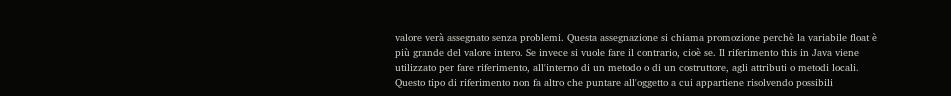valore verà assegnato senza problemi. Questa assegnazione si chiama promozione perchè la variabile float è più grande del valore intero. Se invece si vuole fare il contrario, cioè se. Il riferimento this in Java viene utilizzato per fare riferimento, all'interno di un metodo o di un costruttore, agli attributi o metodi locali. Questo tipo di riferimento non fa altro che puntare all'oggetto a cui appartiene risolvendo possibili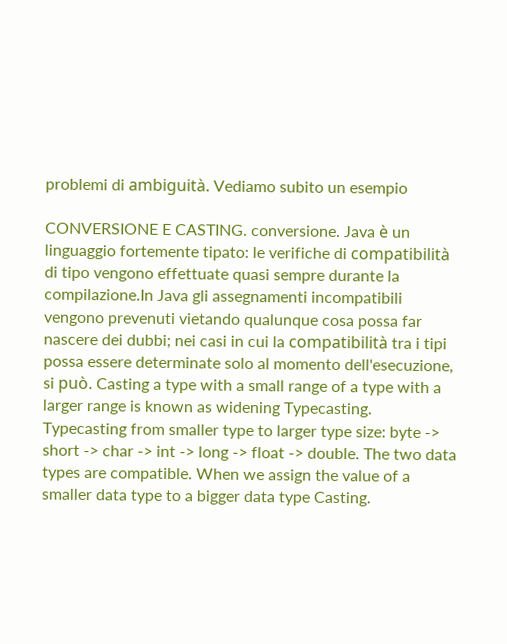problemi di ambiguità. Vediamo subito un esempio

CONVERSIONE E CASTING. conversione. Java è un linguaggio fortemente tipato: le verifiche di compatibilità di tipo vengono effettuate quasi sempre durante la compilazione.In Java gli assegnamenti incompatibili vengono prevenuti vietando qualunque cosa possa far nascere dei dubbi; nei casi in cui la compatibilità tra i tipi possa essere determinate solo al momento dell'esecuzione, si può. Casting a type with a small range of a type with a larger range is known as widening Typecasting. Typecasting from smaller type to larger type size: byte -> short -> char -> int -> long -> float -> double. The two data types are compatible. When we assign the value of a smaller data type to a bigger data type Casting.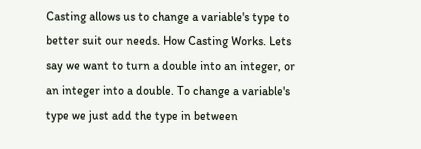Casting allows us to change a variable's type to better suit our needs. How Casting Works. Lets say we want to turn a double into an integer, or an integer into a double. To change a variable's type we just add the type in between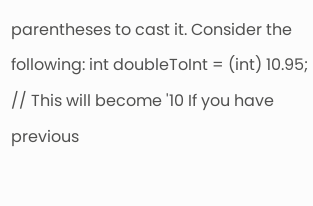parentheses to cast it. Consider the following: int doubleToInt = (int) 10.95; // This will become '10 If you have previous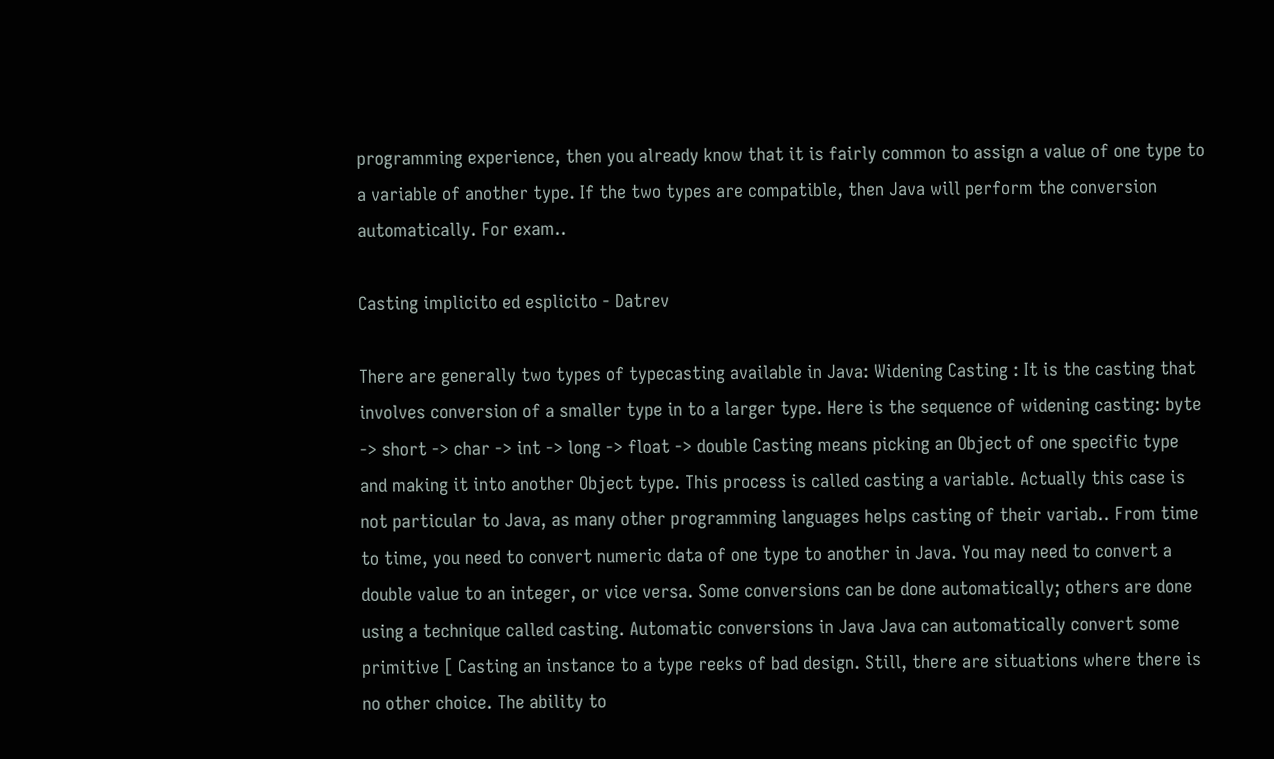programming experience, then you already know that it is fairly common to assign a value of one type to a variable of another type. If the two types are compatible, then Java will perform the conversion automatically. For exam..

Casting implicito ed esplicito - Datrev

There are generally two types of typecasting available in Java: Widening Casting : It is the casting that involves conversion of a smaller type in to a larger type. Here is the sequence of widening casting: byte -> short -> char -> int -> long -> float -> double Casting means picking an Object of one specific type and making it into another Object type. This process is called casting a variable. Actually this case is not particular to Java, as many other programming languages helps casting of their variab.. From time to time, you need to convert numeric data of one type to another in Java. You may need to convert a double value to an integer, or vice versa. Some conversions can be done automatically; others are done using a technique called casting. Automatic conversions in Java Java can automatically convert some primitive [ Casting an instance to a type reeks of bad design. Still, there are situations where there is no other choice. The ability to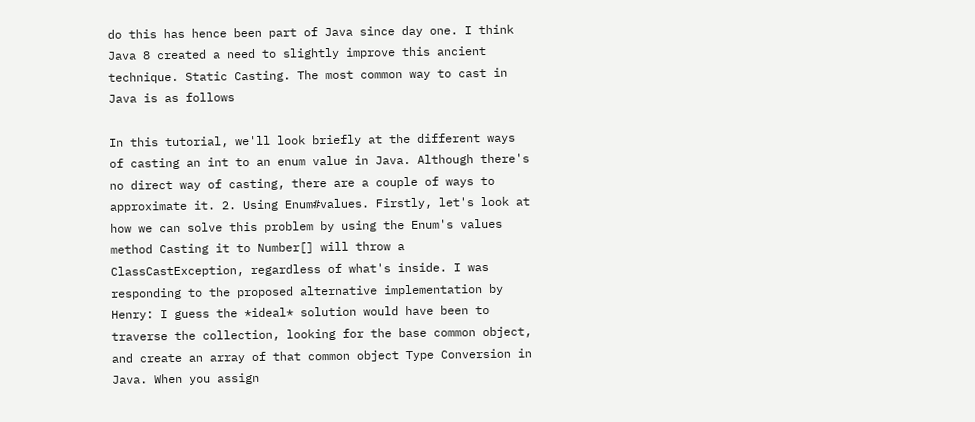do this has hence been part of Java since day one. I think Java 8 created a need to slightly improve this ancient technique. Static Casting. The most common way to cast in Java is as follows

In this tutorial, we'll look briefly at the different ways of casting an int to an enum value in Java. Although there's no direct way of casting, there are a couple of ways to approximate it. 2. Using Enum#values. Firstly, let's look at how we can solve this problem by using the Enum's values method Casting it to Number[] will throw a ClassCastException, regardless of what's inside. I was responding to the proposed alternative implementation by Henry: I guess the *ideal* solution would have been to traverse the collection, looking for the base common object, and create an array of that common object Type Conversion in Java. When you assign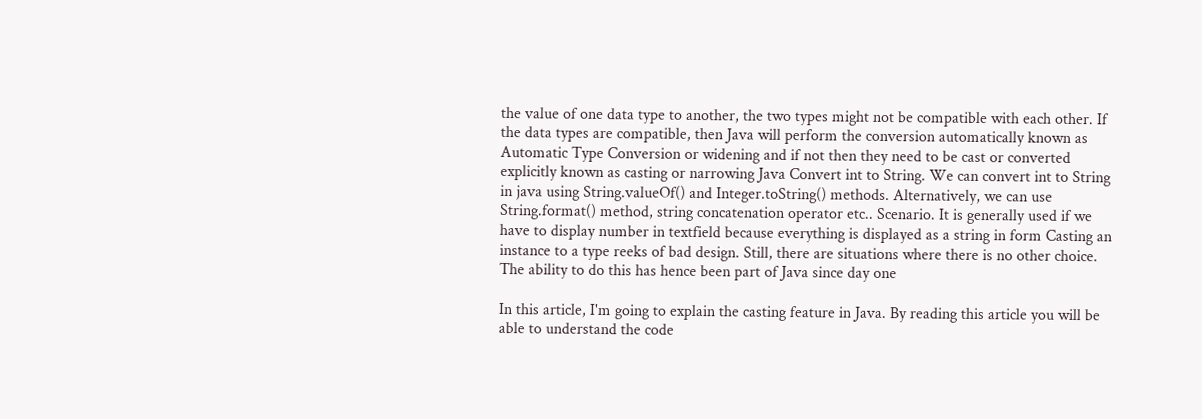the value of one data type to another, the two types might not be compatible with each other. If the data types are compatible, then Java will perform the conversion automatically known as Automatic Type Conversion or widening and if not then they need to be cast or converted explicitly known as casting or narrowing Java Convert int to String. We can convert int to String in java using String.valueOf() and Integer.toString() methods. Alternatively, we can use String.format() method, string concatenation operator etc.. Scenario. It is generally used if we have to display number in textfield because everything is displayed as a string in form Casting an instance to a type reeks of bad design. Still, there are situations where there is no other choice. The ability to do this has hence been part of Java since day one

In this article, I'm going to explain the casting feature in Java. By reading this article you will be able to understand the code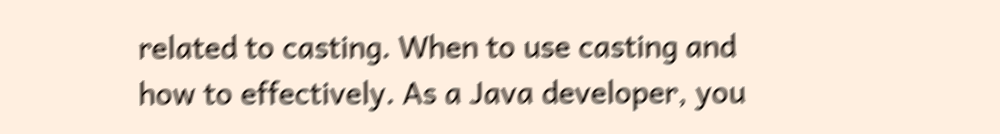related to casting. When to use casting and how to effectively. As a Java developer, you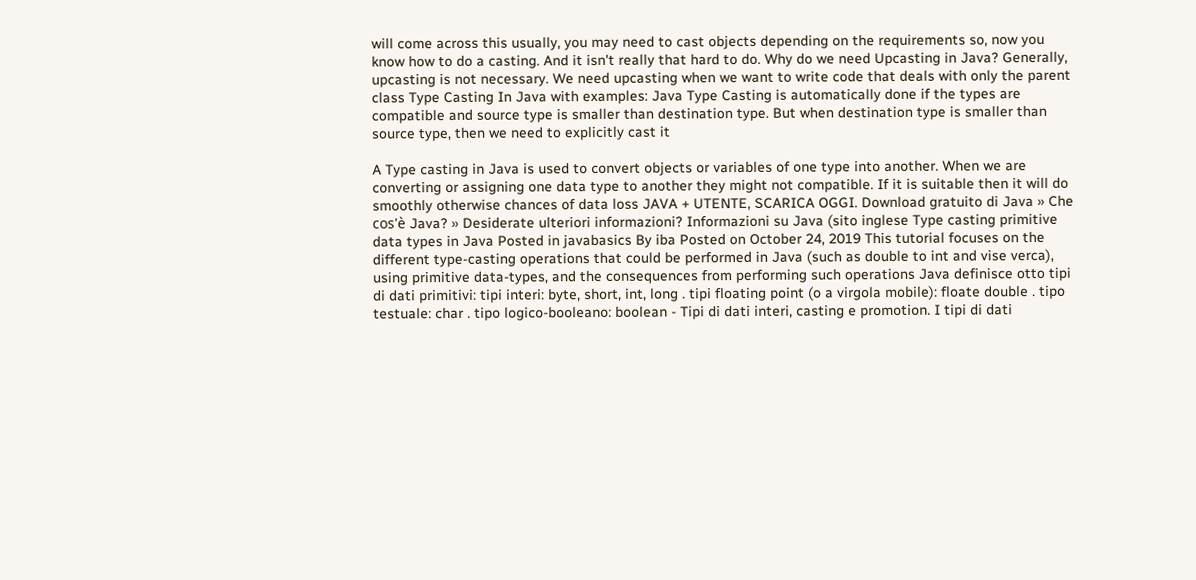will come across this usually, you may need to cast objects depending on the requirements so, now you know how to do a casting. And it isn't really that hard to do. Why do we need Upcasting in Java? Generally, upcasting is not necessary. We need upcasting when we want to write code that deals with only the parent class Type Casting In Java with examples: Java Type Casting is automatically done if the types are compatible and source type is smaller than destination type. But when destination type is smaller than source type, then we need to explicitly cast it

A Type casting in Java is used to convert objects or variables of one type into another. When we are converting or assigning one data type to another they might not compatible. If it is suitable then it will do smoothly otherwise chances of data loss JAVA + UTENTE, SCARICA OGGI. Download gratuito di Java » Che cos'è Java? » Desiderate ulteriori informazioni? Informazioni su Java (sito inglese Type casting primitive data types in Java Posted in javabasics By iba Posted on October 24, 2019 This tutorial focuses on the different type-casting operations that could be performed in Java (such as double to int and vise verca), using primitive data-types, and the consequences from performing such operations Java definisce otto tipi di dati primitivi: tipi interi: byte, short, int, long . tipi floating point (o a virgola mobile): floate double . tipo testuale: char . tipo logico-booleano: boolean - Tipi di dati interi, casting e promotion. I tipi di dati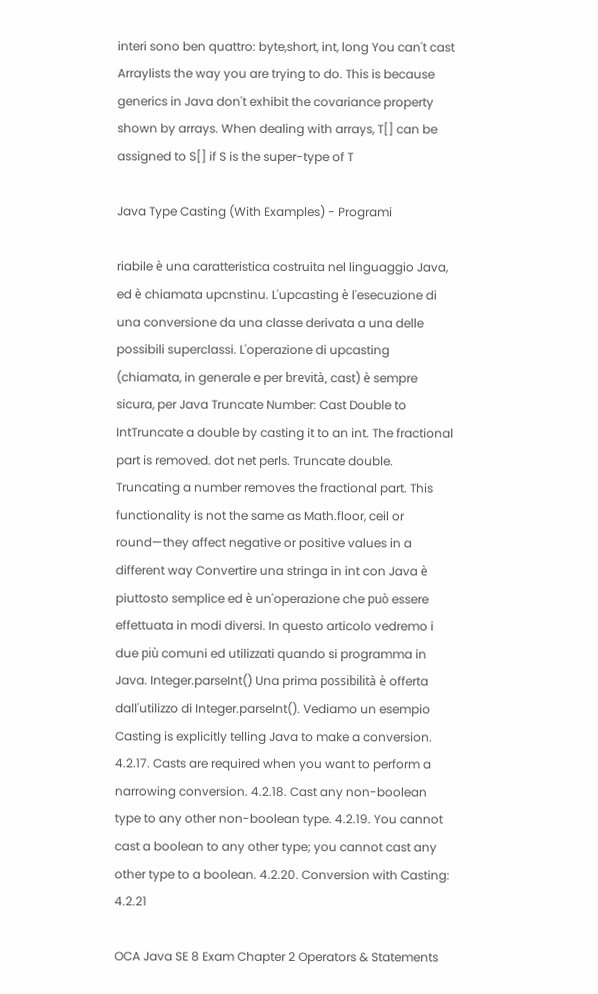interi sono ben quattro: byte,short, int, long You can't cast Arraylists the way you are trying to do. This is because generics in Java don't exhibit the covariance property shown by arrays. When dealing with arrays, T[] can be assigned to S[] if S is the super-type of T

Java Type Casting (With Examples) - Programi

riabile è una caratteristica costruita nel linguaggio Java, ed è chiamata upcnstinu. L'upcasting è l'esecuzione di una conversione da una classe derivata a una delle possibili superclassi. L'operazione di upcasting (chiamata, in generale e per brevità, cast) è sempre sicura, per Java Truncate Number: Cast Double to IntTruncate a double by casting it to an int. The fractional part is removed. dot net perls. Truncate double. Truncating a number removes the fractional part. This functionality is not the same as Math.floor, ceil or round—they affect negative or positive values in a different way Convertire una stringa in int con Java è piuttosto semplice ed è un'operazione che può essere effettuata in modi diversi. In questo articolo vedremo i due più comuni ed utilizzati quando si programma in Java. Integer.parseInt() Una prima possibilità è offerta dall'utilizzo di Integer.parseInt(). Vediamo un esempio Casting is explicitly telling Java to make a conversion. 4.2.17. Casts are required when you want to perform a narrowing conversion. 4.2.18. Cast any non-boolean type to any other non-boolean type. 4.2.19. You cannot cast a boolean to any other type; you cannot cast any other type to a boolean. 4.2.20. Conversion with Casting: 4.2.21

OCA Java SE 8 Exam Chapter 2 Operators & Statements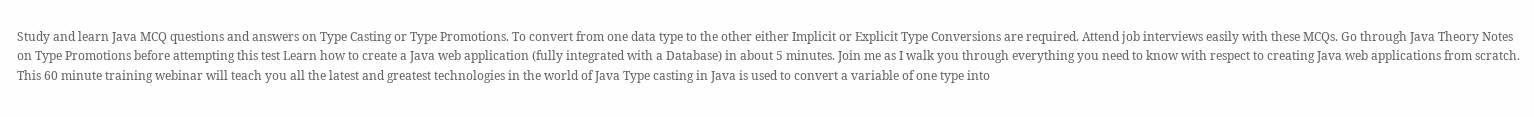Study and learn Java MCQ questions and answers on Type Casting or Type Promotions. To convert from one data type to the other either Implicit or Explicit Type Conversions are required. Attend job interviews easily with these MCQs. Go through Java Theory Notes on Type Promotions before attempting this test Learn how to create a Java web application (fully integrated with a Database) in about 5 minutes. Join me as I walk you through everything you need to know with respect to creating Java web applications from scratch. This 60 minute training webinar will teach you all the latest and greatest technologies in the world of Java Type casting in Java is used to convert a variable of one type into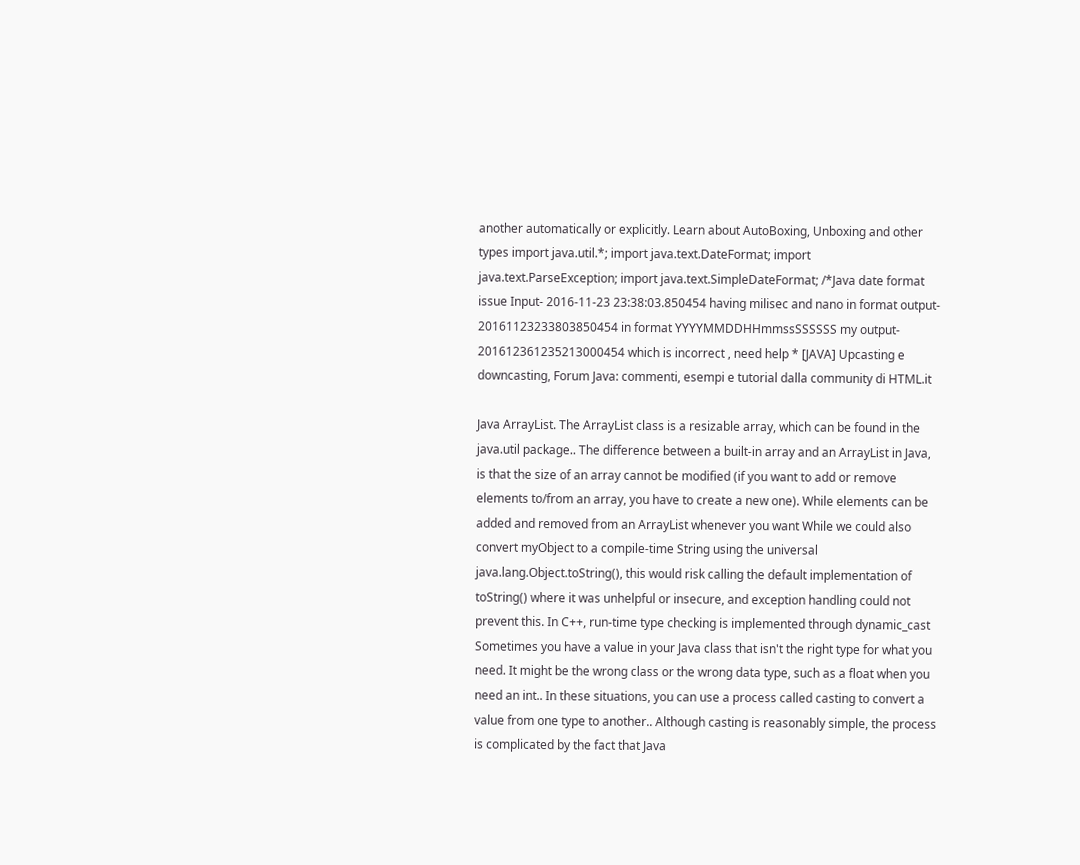another automatically or explicitly. Learn about AutoBoxing, Unboxing and other types import java.util.*; import java.text.DateFormat; import java.text.ParseException; import java.text.SimpleDateFormat; /*Java date format issue Input- 2016-11-23 23:38:03.850454 having milisec and nano in format output- 20161123233803850454 in format YYYYMMDDHHmmssSSSSSS my output- 201612361235213000454 which is incorrect , need help * [JAVA] Upcasting e downcasting, Forum Java: commenti, esempi e tutorial dalla community di HTML.it

Java ArrayList. The ArrayList class is a resizable array, which can be found in the java.util package.. The difference between a built-in array and an ArrayList in Java, is that the size of an array cannot be modified (if you want to add or remove elements to/from an array, you have to create a new one). While elements can be added and removed from an ArrayList whenever you want While we could also convert myObject to a compile-time String using the universal java.lang.Object.toString(), this would risk calling the default implementation of toString() where it was unhelpful or insecure, and exception handling could not prevent this. In C++, run-time type checking is implemented through dynamic_cast Sometimes you have a value in your Java class that isn't the right type for what you need. It might be the wrong class or the wrong data type, such as a float when you need an int.. In these situations, you can use a process called casting to convert a value from one type to another.. Although casting is reasonably simple, the process is complicated by the fact that Java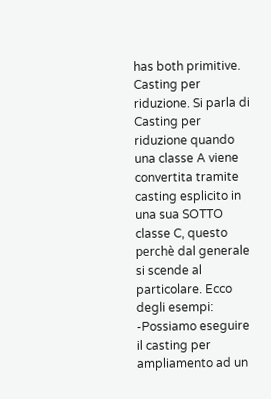has both primitive. Casting per riduzione. Si parla di Casting per riduzione quando una classe A viene convertita tramite casting esplicito in una sua SOTTO classe C, questo perchè dal generale si scende al particolare. Ecco degli esempi: -Possiamo eseguire il casting per ampliamento ad un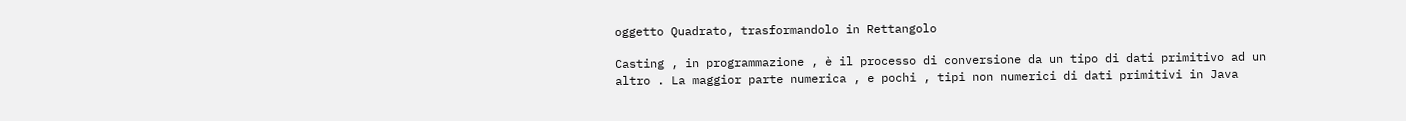oggetto Quadrato, trasformandolo in Rettangolo

Casting , in programmazione , è il processo di conversione da un tipo di dati primitivo ad un altro . La maggior parte numerica , e pochi , tipi non numerici di dati primitivi in Java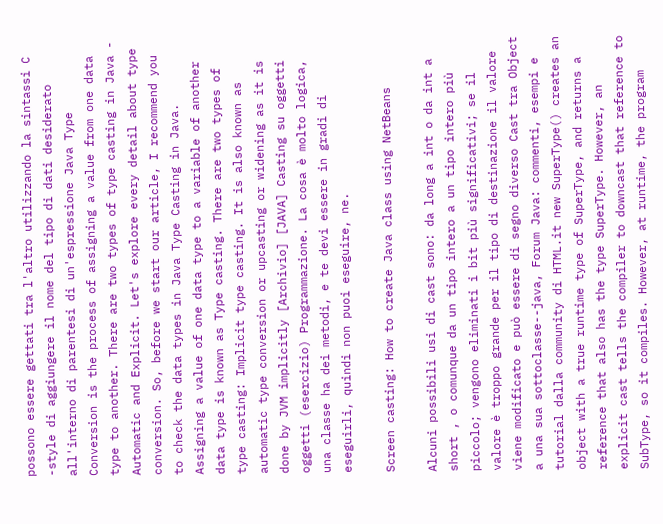possono essere gettati tra l'altro utilizzando la sintassi C -style di aggiungere il nome del tipo di dati desiderato all'interno di parentesi di un'espressione Java Type Conversion is the process of assigning a value from one data type to another. There are two types of type casting in Java - Automatic and Explicit. Let's explore every detail about type conversion. So, before we start our article, I recommend you to check the data types in Java Type Casting in Java. Assigning a value of one data type to a variable of another data type is known as Type casting. There are two types of type casting: Implicit type casting. It is also known as automatic type conversion or upcasting or widening as it is done by JVM implicitly [Archivio] [JAVA] Casting su oggetti oggetti (esercizio) Programmazione. La cosa è molto logica, una classe ha dei metodi, e te devi essere in gradi di eseguirli, quindi non puoi eseguire, ne.

Screen casting: How to create Java class using NetBeans

Alcuni possibili usi di cast sono: da long a int o da int a short , o comunque da un tipo intero a un tipo intero più piccolo; vengono eliminati i bit più significativi; se il valore è troppo grande per il tipo di destinazione il valore viene modificato e può essere di segno diverso Cast tra Object a una sua sottoclasse--java, Forum Java: commenti, esempi e tutorial dalla community di HTML.it new SuperType() creates an object with a true runtime type of SuperType, and returns a reference that also has the type SuperType. However, an explicit cast tells the compiler to downcast that reference to SubType, so it compiles. However, at runtime, the program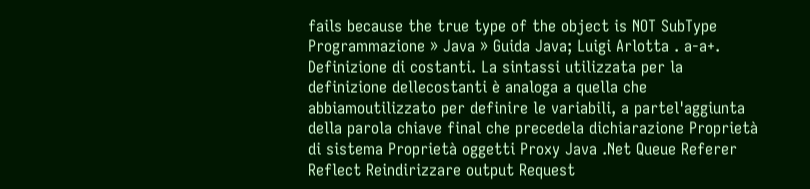fails because the true type of the object is NOT SubType Programmazione » Java » Guida Java; Luigi Arlotta . a-a+. Definizione di costanti. La sintassi utilizzata per la definizione dellecostanti è analoga a quella che abbiamoutilizzato per definire le variabili, a partel'aggiunta della parola chiave final che precedela dichiarazione Proprietà di sistema Proprietà oggetti Proxy Java .Net Queue Referer Reflect Reindirizzare output Request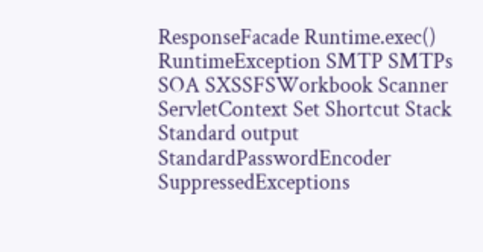ResponseFacade Runtime.exec() RuntimeException SMTP SMTPs SOA SXSSFSWorkbook Scanner ServletContext Set Shortcut Stack Standard output StandardPasswordEncoder SuppressedExceptions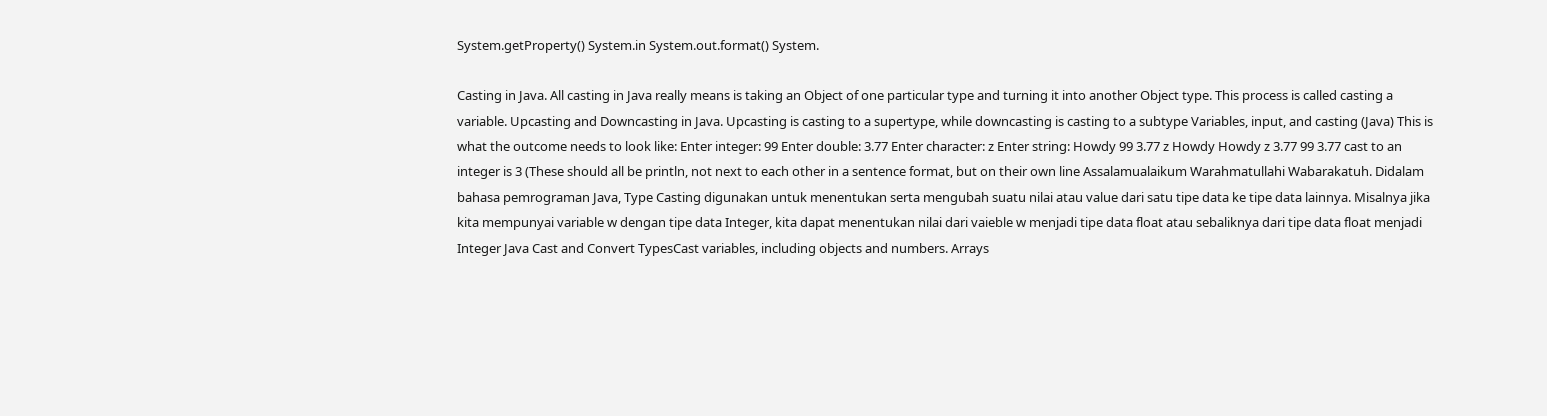System.getProperty() System.in System.out.format() System.

Casting in Java. All casting in Java really means is taking an Object of one particular type and turning it into another Object type. This process is called casting a variable. Upcasting and Downcasting in Java. Upcasting is casting to a supertype, while downcasting is casting to a subtype Variables, input, and casting (Java) This is what the outcome needs to look like: Enter integer: 99 Enter double: 3.77 Enter character: z Enter string: Howdy 99 3.77 z Howdy Howdy z 3.77 99 3.77 cast to an integer is 3 (These should all be println, not next to each other in a sentence format, but on their own line Assalamualaikum Warahmatullahi Wabarakatuh. Didalam bahasa pemrograman Java, Type Casting digunakan untuk menentukan serta mengubah suatu nilai atau value dari satu tipe data ke tipe data lainnya. Misalnya jika kita mempunyai variable w dengan tipe data Integer, kita dapat menentukan nilai dari vaieble w menjadi tipe data float atau sebaliknya dari tipe data float menjadi Integer Java Cast and Convert TypesCast variables, including objects and numbers. Arrays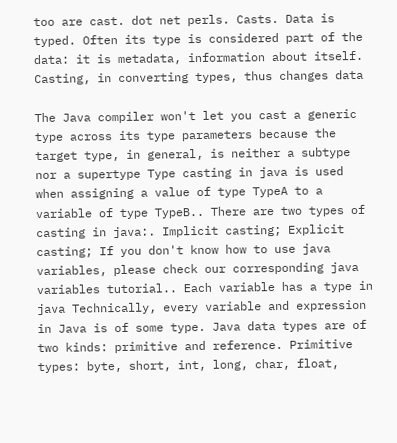too are cast. dot net perls. Casts. Data is typed. Often its type is considered part of the data: it is metadata, information about itself. Casting, in converting types, thus changes data

The Java compiler won't let you cast a generic type across its type parameters because the target type, in general, is neither a subtype nor a supertype Type casting in java is used when assigning a value of type TypeA to a variable of type TypeB.. There are two types of casting in java:. Implicit casting; Explicit casting; If you don't know how to use java variables, please check our corresponding java variables tutorial.. Each variable has a type in java Technically, every variable and expression in Java is of some type. Java data types are of two kinds: primitive and reference. Primitive types: byte, short, int, long, char, float,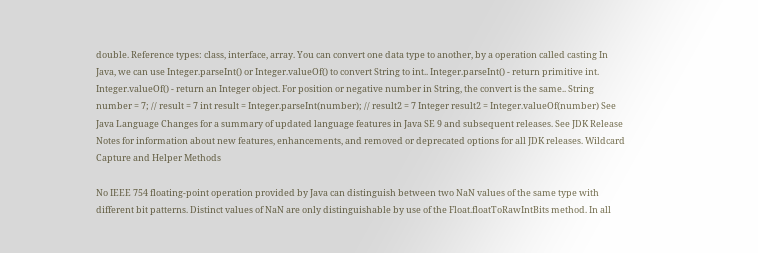double. Reference types: class, interface, array. You can convert one data type to another, by a operation called casting In Java, we can use Integer.parseInt() or Integer.valueOf() to convert String to int.. Integer.parseInt() - return primitive int. Integer.valueOf() - return an Integer object. For position or negative number in String, the convert is the same.. String number = 7; // result = 7 int result = Integer.parseInt(number); // result2 = 7 Integer result2 = Integer.valueOf(number) See Java Language Changes for a summary of updated language features in Java SE 9 and subsequent releases. See JDK Release Notes for information about new features, enhancements, and removed or deprecated options for all JDK releases. Wildcard Capture and Helper Methods

No IEEE 754 floating-point operation provided by Java can distinguish between two NaN values of the same type with different bit patterns. Distinct values of NaN are only distinguishable by use of the Float.floatToRawIntBits method. In all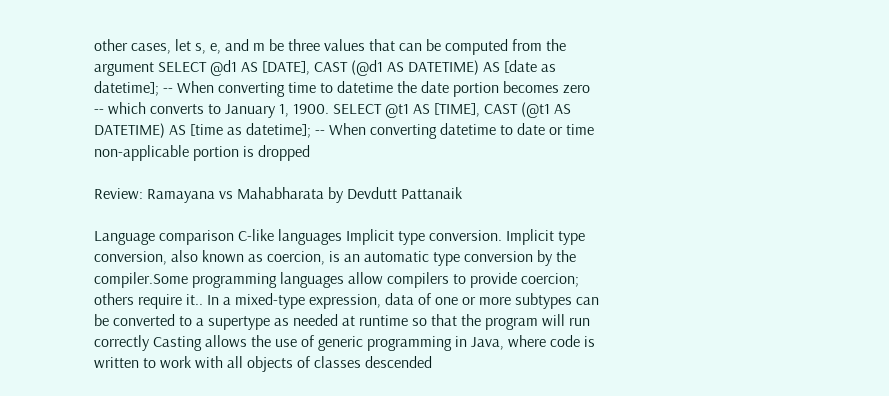other cases, let s, e, and m be three values that can be computed from the argument SELECT @d1 AS [DATE], CAST (@d1 AS DATETIME) AS [date as datetime]; -- When converting time to datetime the date portion becomes zero -- which converts to January 1, 1900. SELECT @t1 AS [TIME], CAST (@t1 AS DATETIME) AS [time as datetime]; -- When converting datetime to date or time non-applicable portion is dropped

Review: Ramayana vs Mahabharata by Devdutt Pattanaik

Language comparison C-like languages Implicit type conversion. Implicit type conversion, also known as coercion, is an automatic type conversion by the compiler.Some programming languages allow compilers to provide coercion; others require it.. In a mixed-type expression, data of one or more subtypes can be converted to a supertype as needed at runtime so that the program will run correctly Casting allows the use of generic programming in Java, where code is written to work with all objects of classes descended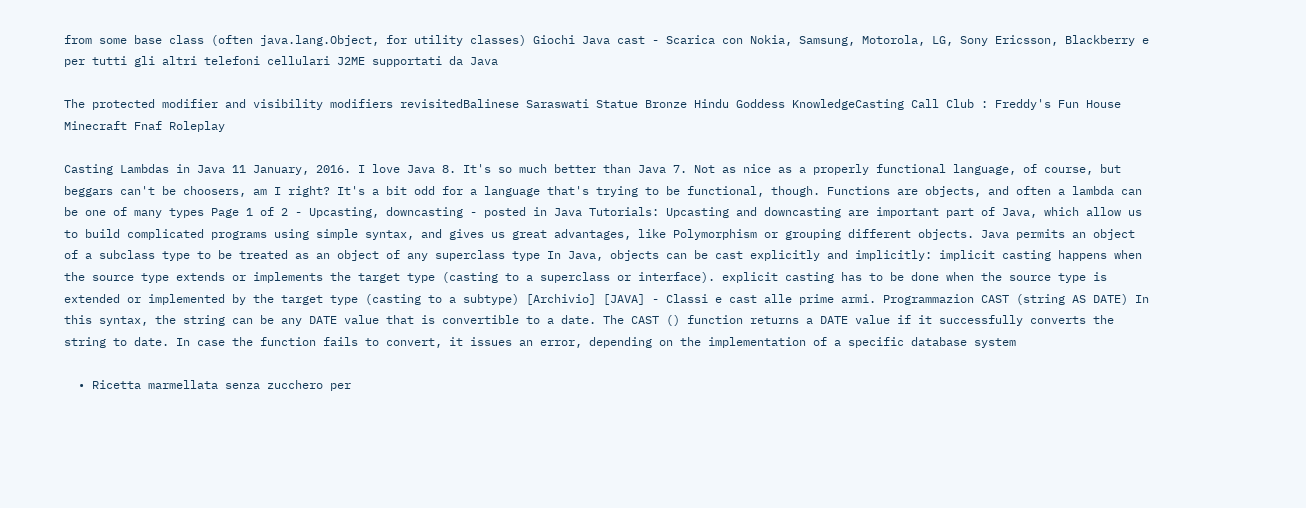from some base class (often java.lang.Object, for utility classes) Giochi Java cast - Scarica con Nokia, Samsung, Motorola, LG, Sony Ericsson, Blackberry e per tutti gli altri telefoni cellulari J2ME supportati da Java

The protected modifier and visibility modifiers revisitedBalinese Saraswati Statue Bronze Hindu Goddess KnowledgeCasting Call Club : Freddy's Fun House Minecraft Fnaf Roleplay

Casting Lambdas in Java 11 January, 2016. I love Java 8. It's so much better than Java 7. Not as nice as a properly functional language, of course, but beggars can't be choosers, am I right? It's a bit odd for a language that's trying to be functional, though. Functions are objects, and often a lambda can be one of many types Page 1 of 2 - Upcasting, downcasting - posted in Java Tutorials: Upcasting and downcasting are important part of Java, which allow us to build complicated programs using simple syntax, and gives us great advantages, like Polymorphism or grouping different objects. Java permits an object of a subclass type to be treated as an object of any superclass type In Java, objects can be cast explicitly and implicitly: implicit casting happens when the source type extends or implements the target type (casting to a superclass or interface). explicit casting has to be done when the source type is extended or implemented by the target type (casting to a subtype) [Archivio] [JAVA] - Classi e cast alle prime armi. Programmazion CAST (string AS DATE) In this syntax, the string can be any DATE value that is convertible to a date. The CAST () function returns a DATE value if it successfully converts the string to date. In case the function fails to convert, it issues an error, depending on the implementation of a specific database system

  • Ricetta marmellata senza zucchero per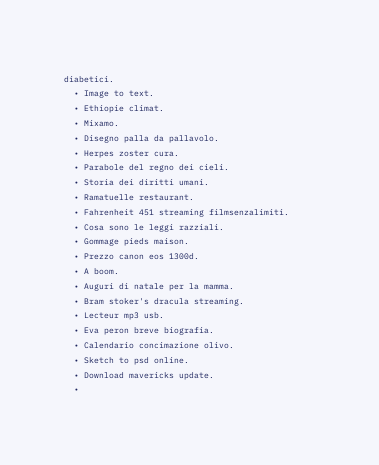diabetici.
  • Image to text.
  • Ethiopie climat.
  • Mixamo.
  • Disegno palla da pallavolo.
  • Herpes zoster cura.
  • Parabole del regno dei cieli.
  • Storia dei diritti umani.
  • Ramatuelle restaurant.
  • Fahrenheit 451 streaming filmsenzalimiti.
  • Cosa sono le leggi razziali.
  • Gommage pieds maison.
  • Prezzo canon eos 1300d.
  • A boom.
  • Auguri di natale per la mamma.
  • Bram stoker's dracula streaming.
  • Lecteur mp3 usb.
  • Eva peron breve biografia.
  • Calendario concimazione olivo.
  • Sketch to psd online.
  • Download mavericks update.
  •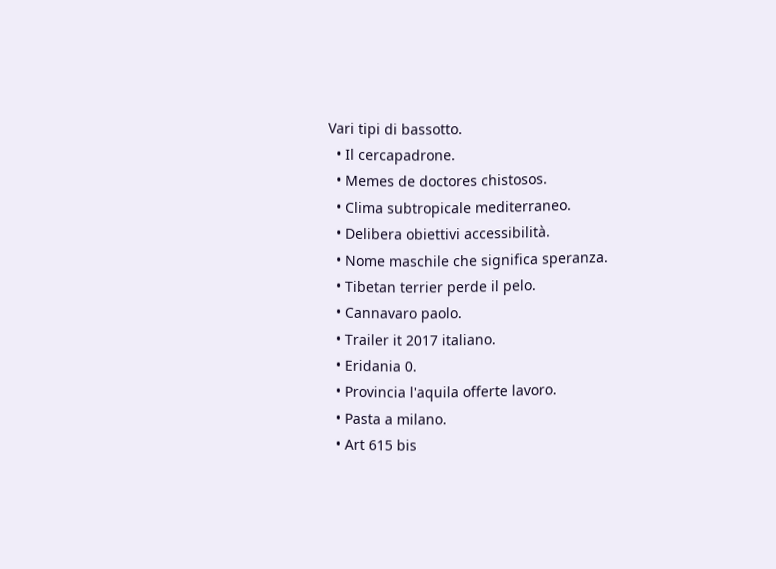Vari tipi di bassotto.
  • Il cercapadrone.
  • Memes de doctores chistosos.
  • Clima subtropicale mediterraneo.
  • Delibera obiettivi accessibilità.
  • Nome maschile che significa speranza.
  • Tibetan terrier perde il pelo.
  • Cannavaro paolo.
  • Trailer it 2017 italiano.
  • Eridania 0.
  • Provincia l'aquila offerte lavoro.
  • Pasta a milano.
  • Art 615 bis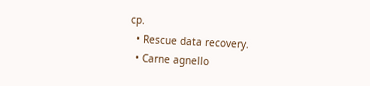cp.
  • Rescue data recovery.
  • Carne agnello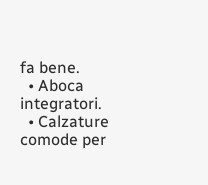fa bene.
  • Aboca integratori.
  • Calzature comode per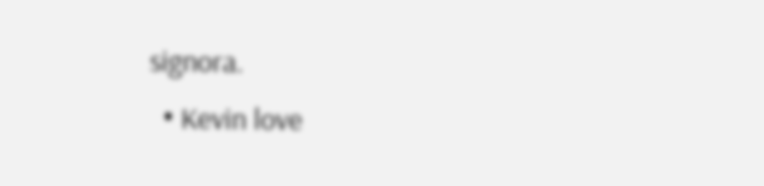signora.
  • Kevin love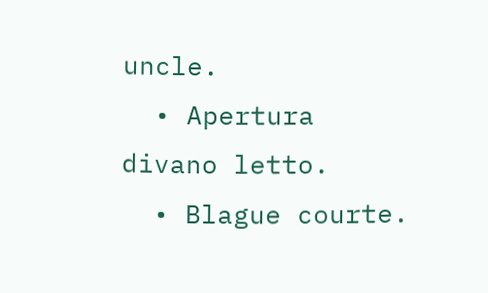uncle.
  • Apertura divano letto.
  • Blague courte.